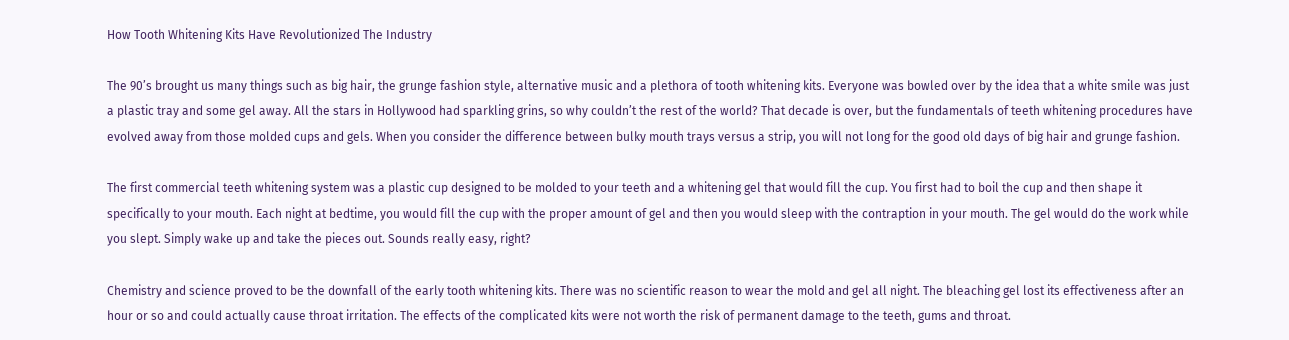How Tooth Whitening Kits Have Revolutionized The Industry

The 90’s brought us many things such as big hair, the grunge fashion style, alternative music and a plethora of tooth whitening kits. Everyone was bowled over by the idea that a white smile was just a plastic tray and some gel away. All the stars in Hollywood had sparkling grins, so why couldn’t the rest of the world? That decade is over, but the fundamentals of teeth whitening procedures have evolved away from those molded cups and gels. When you consider the difference between bulky mouth trays versus a strip, you will not long for the good old days of big hair and grunge fashion.

The first commercial teeth whitening system was a plastic cup designed to be molded to your teeth and a whitening gel that would fill the cup. You first had to boil the cup and then shape it specifically to your mouth. Each night at bedtime, you would fill the cup with the proper amount of gel and then you would sleep with the contraption in your mouth. The gel would do the work while you slept. Simply wake up and take the pieces out. Sounds really easy, right?

Chemistry and science proved to be the downfall of the early tooth whitening kits. There was no scientific reason to wear the mold and gel all night. The bleaching gel lost its effectiveness after an hour or so and could actually cause throat irritation. The effects of the complicated kits were not worth the risk of permanent damage to the teeth, gums and throat.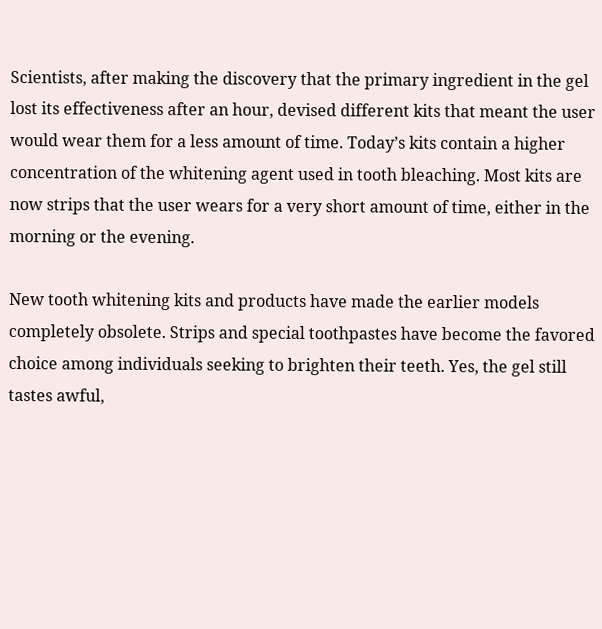Scientists, after making the discovery that the primary ingredient in the gel lost its effectiveness after an hour, devised different kits that meant the user would wear them for a less amount of time. Today’s kits contain a higher concentration of the whitening agent used in tooth bleaching. Most kits are now strips that the user wears for a very short amount of time, either in the morning or the evening.

New tooth whitening kits and products have made the earlier models completely obsolete. Strips and special toothpastes have become the favored choice among individuals seeking to brighten their teeth. Yes, the gel still tastes awful,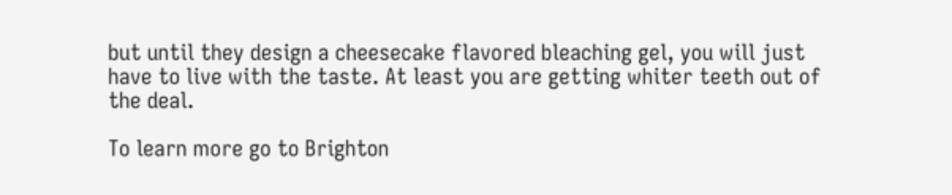but until they design a cheesecake flavored bleaching gel, you will just have to live with the taste. At least you are getting whiter teeth out of the deal.

To learn more go to Brighton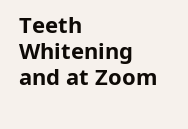Teeth Whitening and at Zoom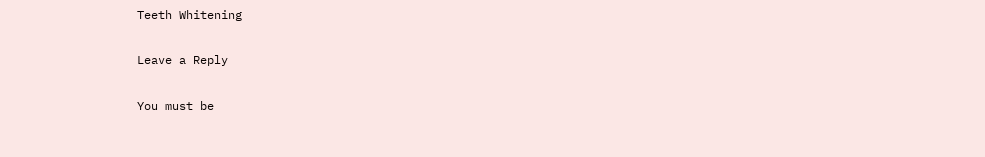Teeth Whitening

Leave a Reply

You must be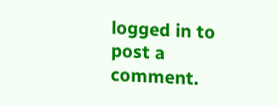logged in to post a comment.